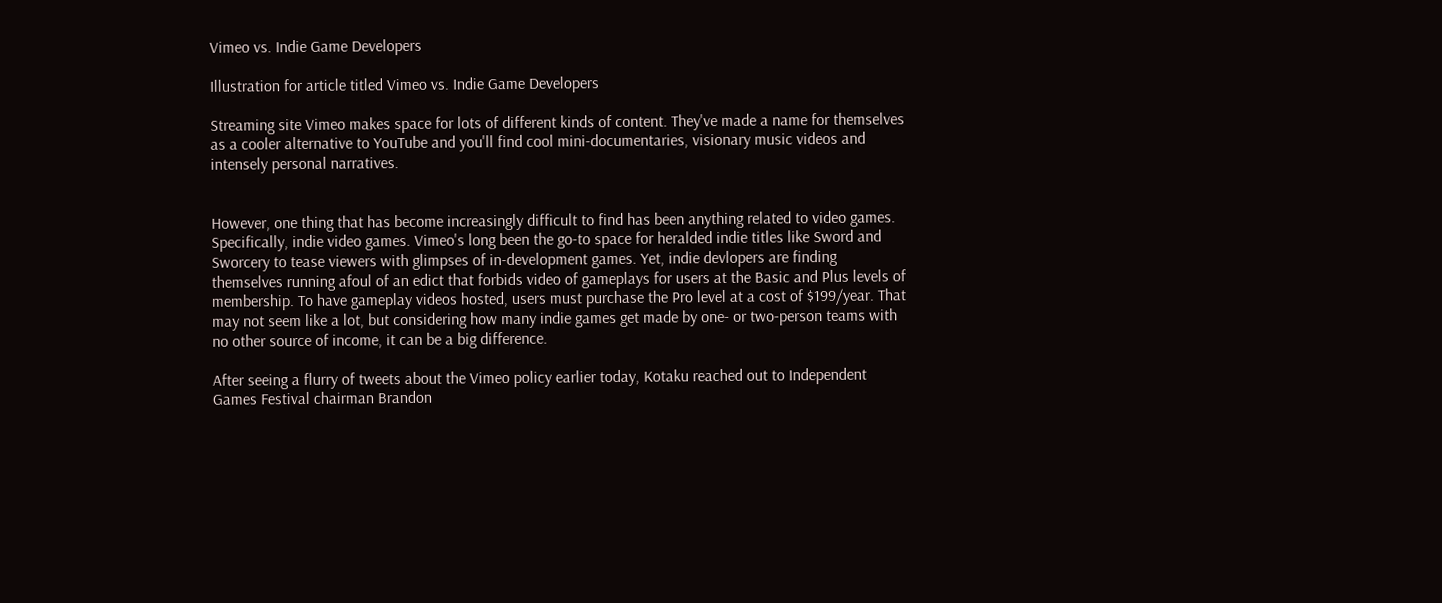Vimeo vs. Indie Game Developers

Illustration for article titled Vimeo vs. Indie Game Developers

Streaming site Vimeo makes space for lots of different kinds of content. They've made a name for themselves as a cooler alternative to YouTube and you'll find cool mini-documentaries, visionary music videos and intensely personal narratives.


However, one thing that has become increasingly difficult to find has been anything related to video games. Specifically, indie video games. Vimeo's long been the go-to space for heralded indie titles like Sword and Sworcery to tease viewers with glimpses of in-development games. Yet, indie devlopers are finding themselves running afoul of an edict that forbids video of gameplays for users at the Basic and Plus levels of membership. To have gameplay videos hosted, users must purchase the Pro level at a cost of $199/year. That may not seem like a lot, but considering how many indie games get made by one- or two-person teams with no other source of income, it can be a big difference.

After seeing a flurry of tweets about the Vimeo policy earlier today, Kotaku reached out to Independent Games Festival chairman Brandon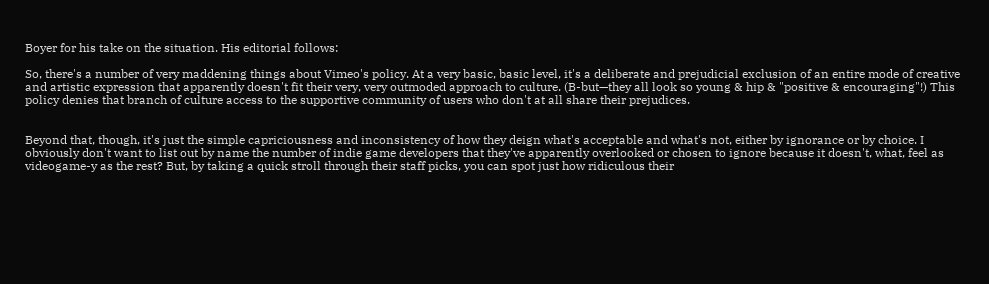Boyer for his take on the situation. His editorial follows:

So, there's a number of very maddening things about Vimeo's policy. At a very basic, basic level, it's a deliberate and prejudicial exclusion of an entire mode of creative and artistic expression that apparently doesn't fit their very, very outmoded approach to culture. (B-but—they all look so young & hip & "positive & encouraging"!) This policy denies that branch of culture access to the supportive community of users who don't at all share their prejudices.


Beyond that, though, it's just the simple capriciousness and inconsistency of how they deign what's acceptable and what's not, either by ignorance or by choice. I obviously don't want to list out by name the number of indie game developers that they've apparently overlooked or chosen to ignore because it doesn't, what, feel as videogame-y as the rest? But, by taking a quick stroll through their staff picks, you can spot just how ridiculous their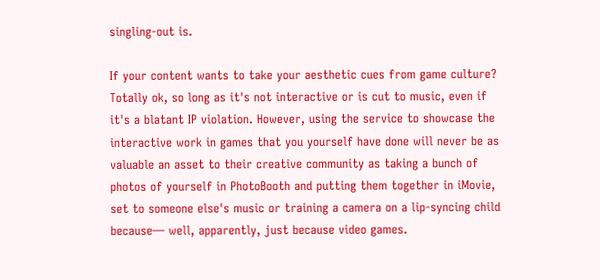singling-out is.

If your content wants to take your aesthetic cues from game culture? Totally ok, so long as it's not interactive or is cut to music, even if it's a blatant IP violation. However, using the service to showcase the interactive work in games that you yourself have done will never be as valuable an asset to their creative community as taking a bunch of photos of yourself in PhotoBooth and putting them together in iMovie, set to someone else's music or training a camera on a lip-syncing child because— well, apparently, just because video games.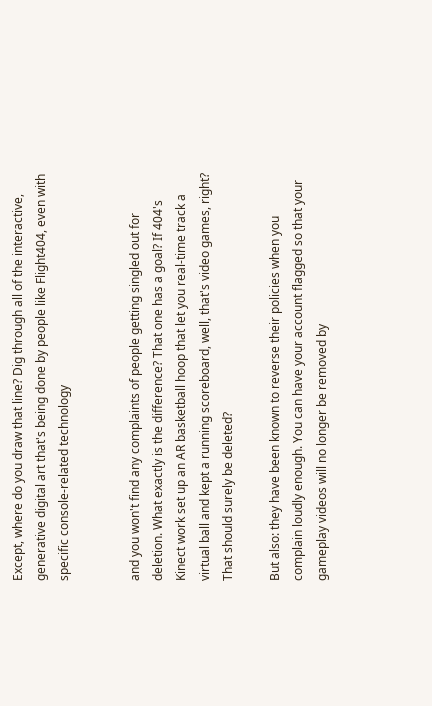Except, where do you draw that line? Dig through all of the interactive, generative digital art that's being done by people like Flight404, even with specific console-related technology


and you won't find any complaints of people getting singled out for deletion. What exactly is the difference? That one has a goal? If 404's Kinect work set up an AR basketball hoop that let you real-time track a virtual ball and kept a running scoreboard, well, that's video games, right? That should surely be deleted?

But also: they have been known to reverse their policies when you complain loudly enough. You can have your account flagged so that your gameplay videos will no longer be removed by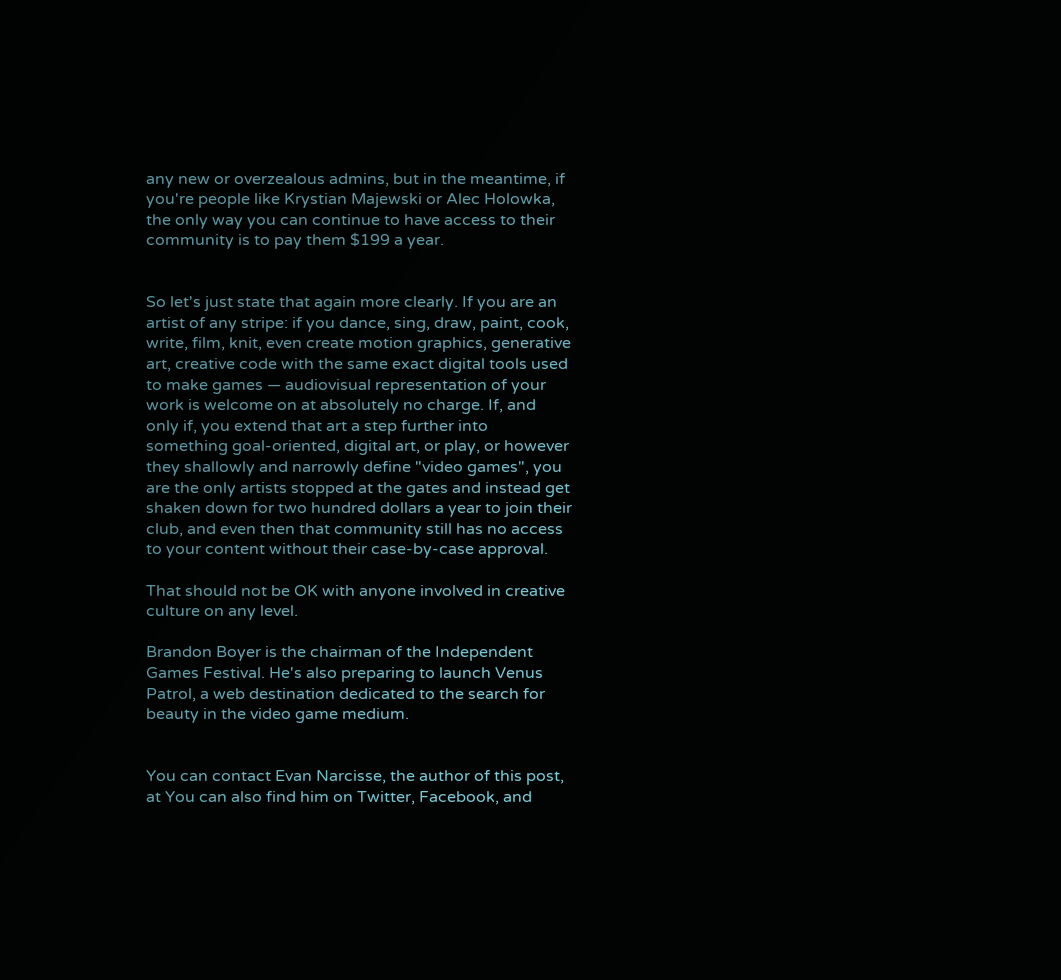any new or overzealous admins, but in the meantime, if you're people like Krystian Majewski or Alec Holowka, the only way you can continue to have access to their community is to pay them $199 a year.


So let's just state that again more clearly. If you are an artist of any stripe: if you dance, sing, draw, paint, cook, write, film, knit, even create motion graphics, generative art, creative code with the same exact digital tools used to make games — audiovisual representation of your work is welcome on at absolutely no charge. If, and only if, you extend that art a step further into something goal-oriented, digital art, or play, or however they shallowly and narrowly define "video games", you are the only artists stopped at the gates and instead get shaken down for two hundred dollars a year to join their club, and even then that community still has no access to your content without their case-by-case approval.

That should not be OK with anyone involved in creative culture on any level.

Brandon Boyer is the chairman of the Independent Games Festival. He's also preparing to launch Venus Patrol, a web destination dedicated to the search for beauty in the video game medium.


You can contact Evan Narcisse, the author of this post, at You can also find him on Twitter, Facebook, and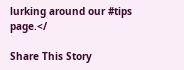lurking around our #tips page.</

Share This Story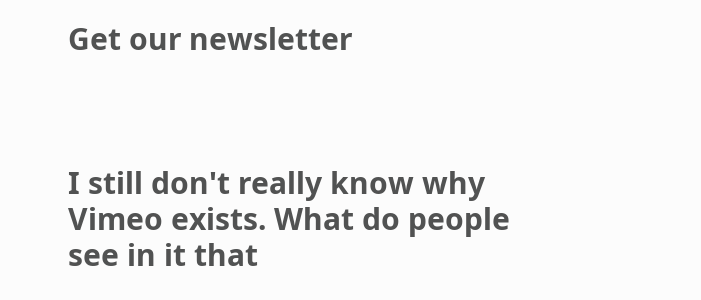Get our newsletter



I still don't really know why Vimeo exists. What do people see in it that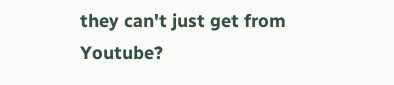they can't just get from Youtube?